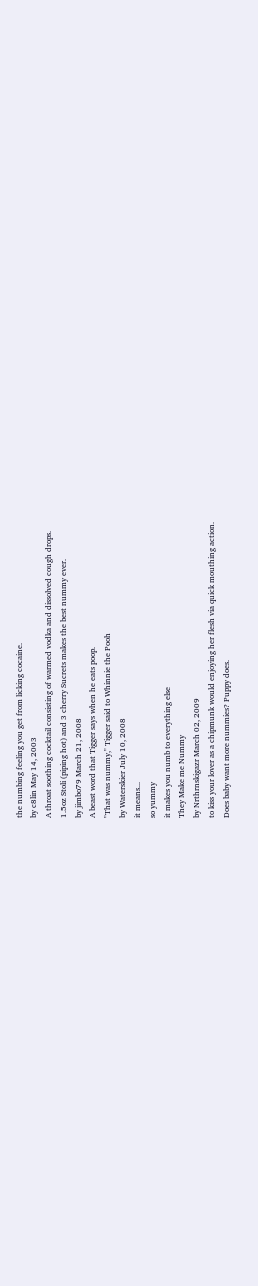the numbing feeling you get from licking cocaine.
by c8lin May 14, 2003
A throat soothing cocktail consisting of warmed vodka and dissolved cough drops.
1.5oz Stoli (piping hot) and 3 cherry Sucrets makes the best nummy ever.
by jimbo79 March 21, 2008
A beast word that Tigger says when he eats poop.
"That was nummy," Tigger said to Whinnie the Pooh
by Waterskier July 10, 2008
it means...
so yummy
it makes you numb to everything else
They Make me Nummy
by Nrthrnskigazr March 02, 2009
to kiss your lover as a chipmunk would enjoying her flesh via quick mouthing action.
Does baby want more nummies? Puppy does.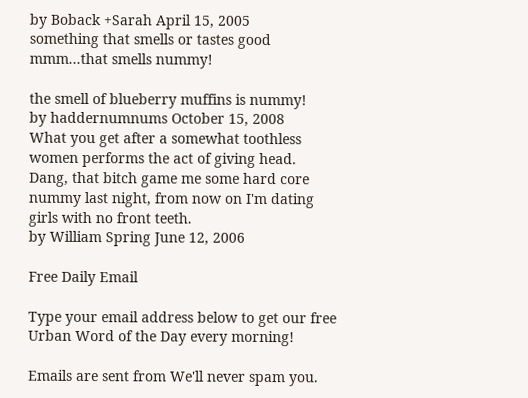by Boback +Sarah April 15, 2005
something that smells or tastes good
mmm...that smells nummy!

the smell of blueberry muffins is nummy!
by haddernumnums October 15, 2008
What you get after a somewhat toothless women performs the act of giving head.
Dang, that bitch game me some hard core nummy last night, from now on I'm dating girls with no front teeth.
by William Spring June 12, 2006

Free Daily Email

Type your email address below to get our free Urban Word of the Day every morning!

Emails are sent from We'll never spam you.